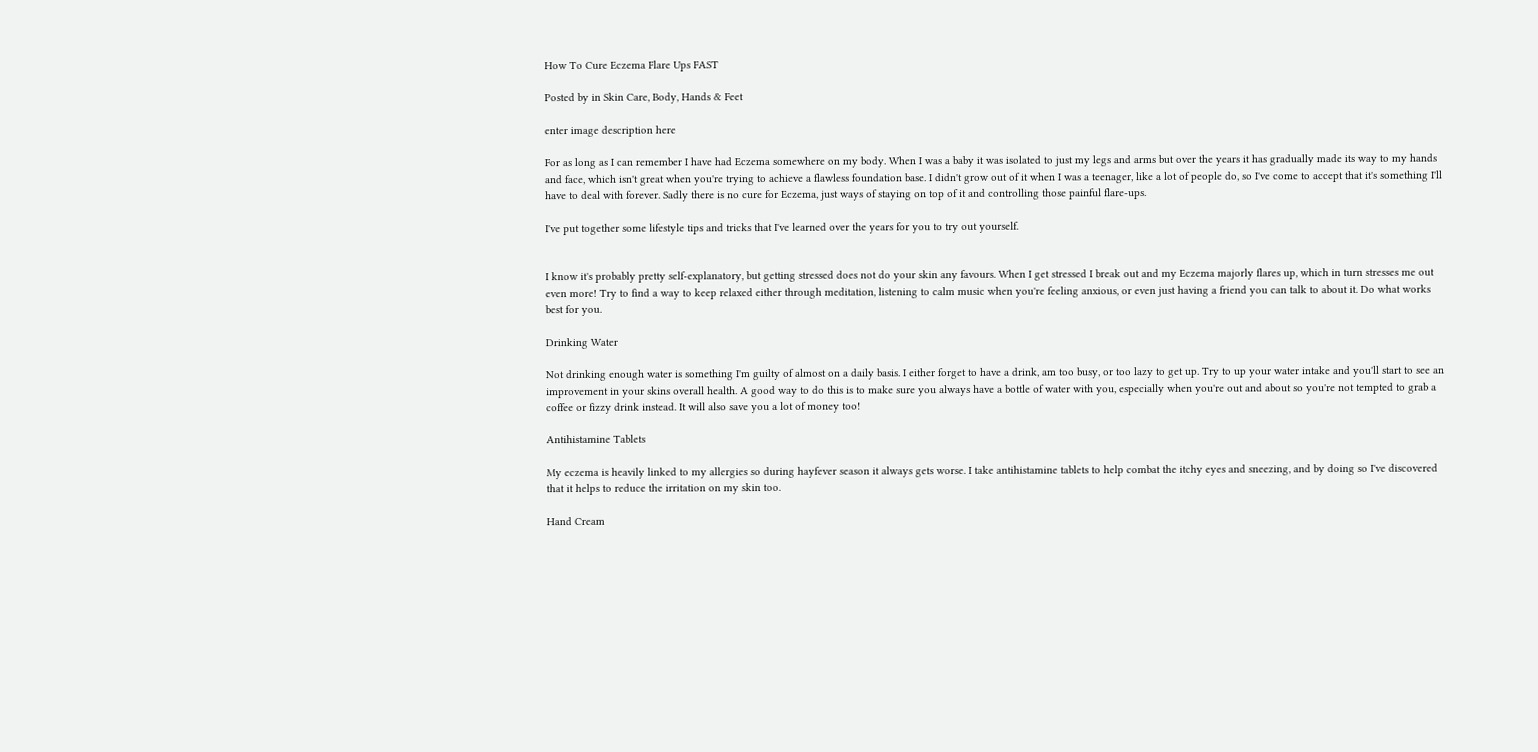How To Cure Eczema Flare Ups FAST

Posted by in Skin Care, Body, Hands & Feet

enter image description here

For as long as I can remember I have had Eczema somewhere on my body. When I was a baby it was isolated to just my legs and arms but over the years it has gradually made its way to my hands and face, which isn't great when you're trying to achieve a flawless foundation base. I didn't grow out of it when I was a teenager, like a lot of people do, so I've come to accept that it's something I'll have to deal with forever. Sadly there is no cure for Eczema, just ways of staying on top of it and controlling those painful flare-ups.

I've put together some lifestyle tips and tricks that I've learned over the years for you to try out yourself.


I know it's probably pretty self-explanatory, but getting stressed does not do your skin any favours. When I get stressed I break out and my Eczema majorly flares up, which in turn stresses me out even more! Try to find a way to keep relaxed either through meditation, listening to calm music when you're feeling anxious, or even just having a friend you can talk to about it. Do what works best for you.

Drinking Water

Not drinking enough water is something I'm guilty of almost on a daily basis. I either forget to have a drink, am too busy, or too lazy to get up. Try to up your water intake and you'll start to see an improvement in your skins overall health. A good way to do this is to make sure you always have a bottle of water with you, especially when you're out and about so you're not tempted to grab a coffee or fizzy drink instead. It will also save you a lot of money too!

Antihistamine Tablets

My eczema is heavily linked to my allergies so during hayfever season it always gets worse. I take antihistamine tablets to help combat the itchy eyes and sneezing, and by doing so I've discovered that it helps to reduce the irritation on my skin too.

Hand Cream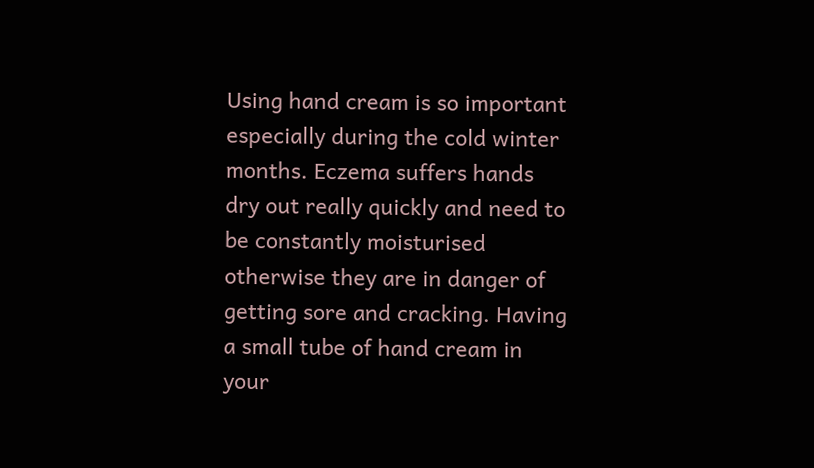Using hand cream is so important especially during the cold winter months. Eczema suffers hands dry out really quickly and need to be constantly moisturised otherwise they are in danger of getting sore and cracking. Having a small tube of hand cream in your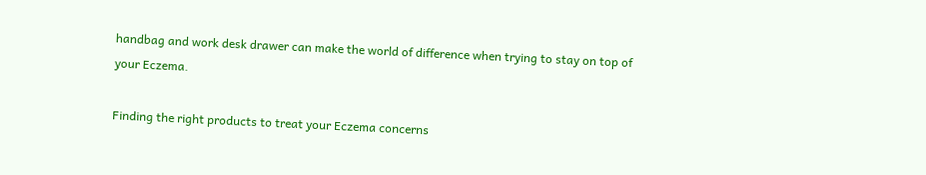handbag and work desk drawer can make the world of difference when trying to stay on top of your Eczema.

Finding the right products to treat your Eczema concerns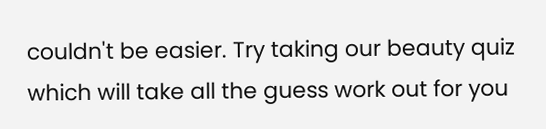couldn't be easier. Try taking our beauty quiz which will take all the guess work out for you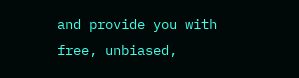and provide you with free, unbiased,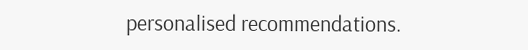personalised recommendations.